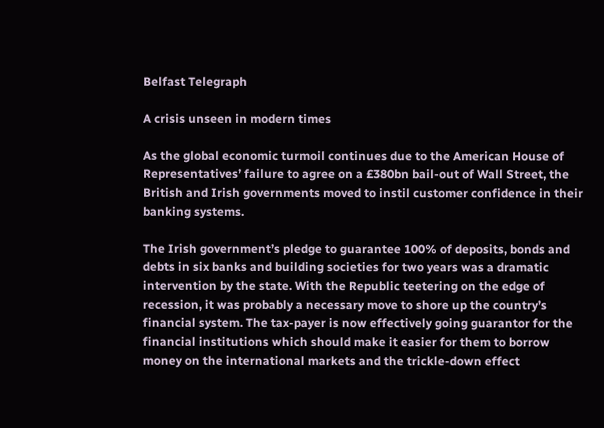Belfast Telegraph

A crisis unseen in modern times

As the global economic turmoil continues due to the American House of Representatives’ failure to agree on a £380bn bail-out of Wall Street, the British and Irish governments moved to instil customer confidence in their banking systems.

The Irish government’s pledge to guarantee 100% of deposits, bonds and debts in six banks and building societies for two years was a dramatic intervention by the state. With the Republic teetering on the edge of recession, it was probably a necessary move to shore up the country’s financial system. The tax-payer is now effectively going guarantor for the financial institutions which should make it easier for them to borrow money on the international markets and the trickle-down effect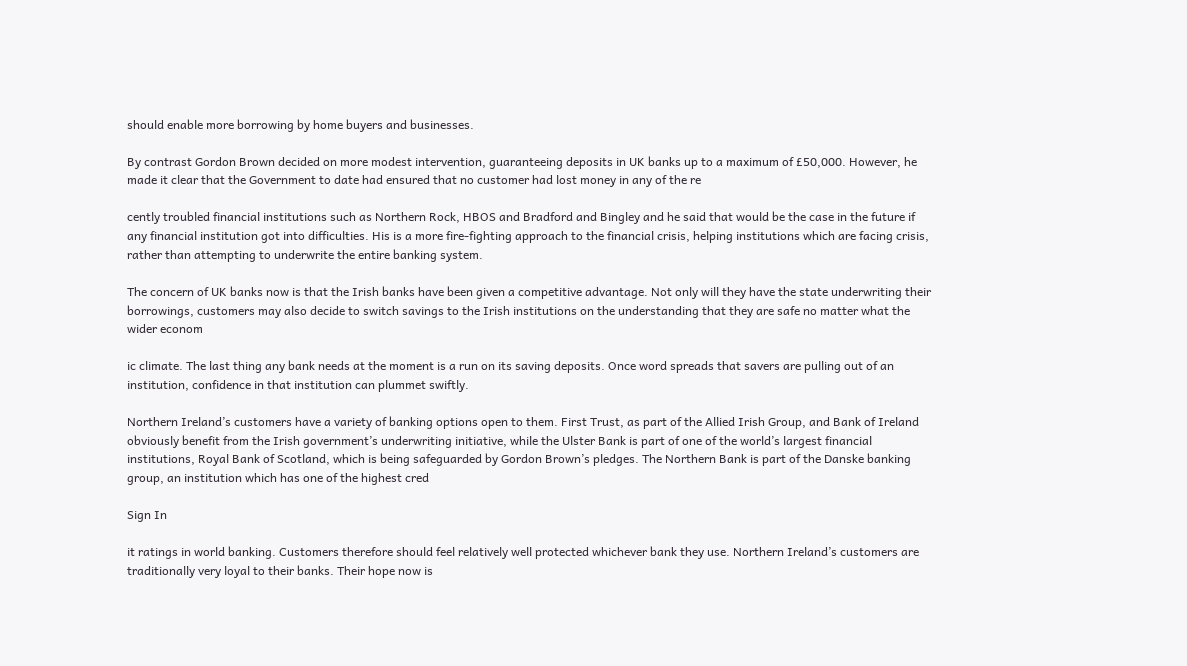should enable more borrowing by home buyers and businesses.

By contrast Gordon Brown decided on more modest intervention, guaranteeing deposits in UK banks up to a maximum of £50,000. However, he made it clear that the Government to date had ensured that no customer had lost money in any of the re

cently troubled financial institutions such as Northern Rock, HBOS and Bradford and Bingley and he said that would be the case in the future if any financial institution got into difficulties. His is a more fire-fighting approach to the financial crisis, helping institutions which are facing crisis, rather than attempting to underwrite the entire banking system.

The concern of UK banks now is that the Irish banks have been given a competitive advantage. Not only will they have the state underwriting their borrowings, customers may also decide to switch savings to the Irish institutions on the understanding that they are safe no matter what the wider econom

ic climate. The last thing any bank needs at the moment is a run on its saving deposits. Once word spreads that savers are pulling out of an institution, confidence in that institution can plummet swiftly.

Northern Ireland’s customers have a variety of banking options open to them. First Trust, as part of the Allied Irish Group, and Bank of Ireland obviously benefit from the Irish government’s underwriting initiative, while the Ulster Bank is part of one of the world’s largest financial institutions, Royal Bank of Scotland, which is being safeguarded by Gordon Brown’s pledges. The Northern Bank is part of the Danske banking group, an institution which has one of the highest cred

Sign In

it ratings in world banking. Customers therefore should feel relatively well protected whichever bank they use. Northern Ireland’s customers are traditionally very loyal to their banks. Their hope now is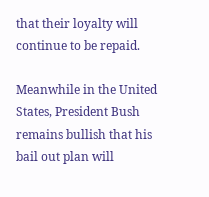that their loyalty will continue to be repaid.

Meanwhile in the United States, President Bush remains bullish that his bail out plan will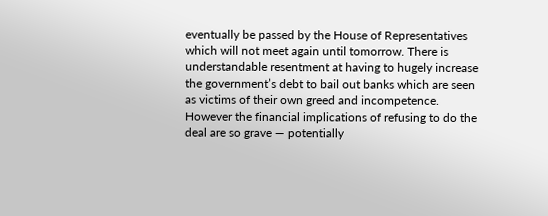eventually be passed by the House of Representatives which will not meet again until tomorrow. There is understandable resentment at having to hugely increase the government’s debt to bail out banks which are seen as victims of their own greed and incompetence. However the financial implications of refusing to do the deal are so grave — potentially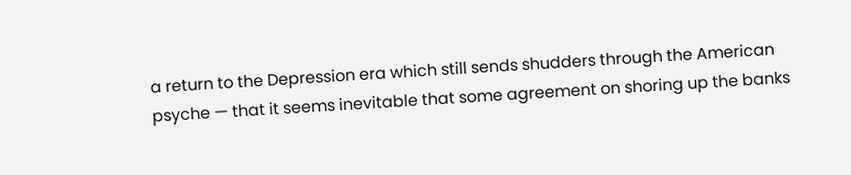a return to the Depression era which still sends shudders through the American psyche — that it seems inevitable that some agreement on shoring up the banks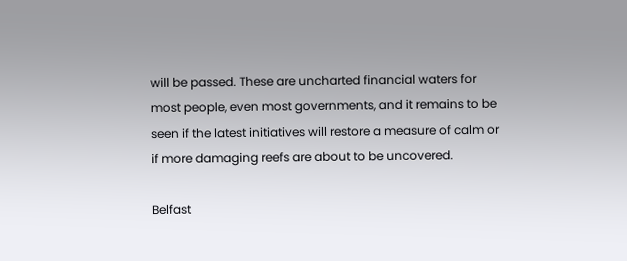will be passed. These are uncharted financial waters for most people, even most governments, and it remains to be seen if the latest initiatives will restore a measure of calm or if more damaging reefs are about to be uncovered.

Belfast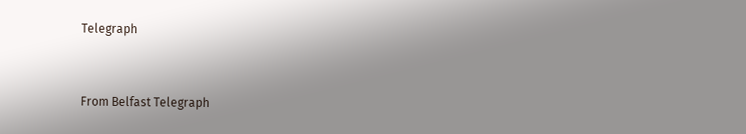Telegraph


From Belfast Telegraph